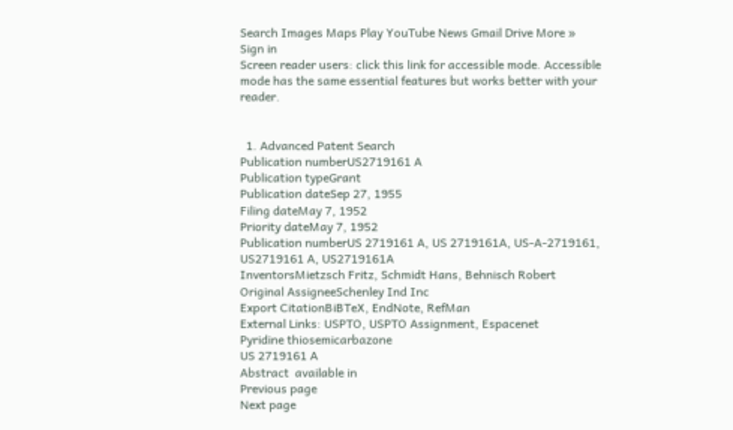Search Images Maps Play YouTube News Gmail Drive More »
Sign in
Screen reader users: click this link for accessible mode. Accessible mode has the same essential features but works better with your reader.


  1. Advanced Patent Search
Publication numberUS2719161 A
Publication typeGrant
Publication dateSep 27, 1955
Filing dateMay 7, 1952
Priority dateMay 7, 1952
Publication numberUS 2719161 A, US 2719161A, US-A-2719161, US2719161 A, US2719161A
InventorsMietzsch Fritz, Schmidt Hans, Behnisch Robert
Original AssigneeSchenley Ind Inc
Export CitationBiBTeX, EndNote, RefMan
External Links: USPTO, USPTO Assignment, Espacenet
Pyridine thiosemicarbazone
US 2719161 A
Abstract  available in
Previous page
Next page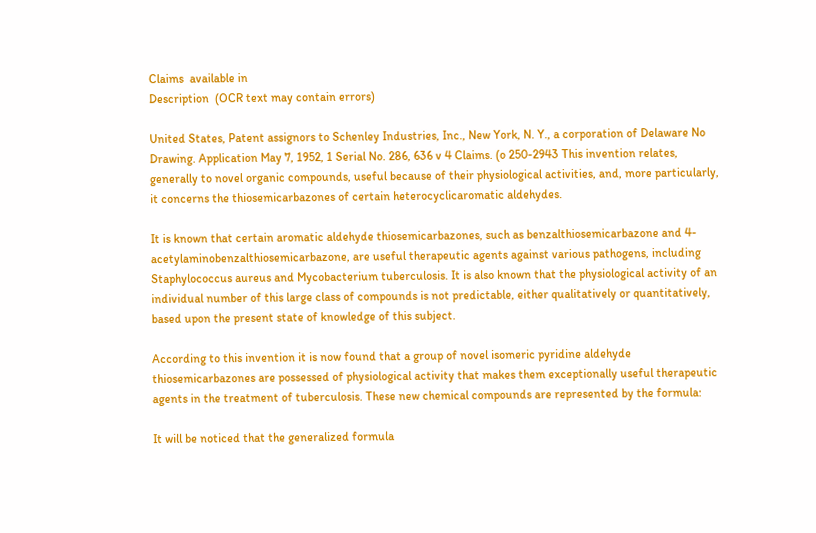Claims  available in
Description  (OCR text may contain errors)

United States, Patent assignors to Schenley Industries, Inc., New York, N. Y., a corporation of Delaware No Drawing. Application May 7, 1952, 1 Serial No. 286, 636 v 4 Claims. (o 250-2943 This invention relates, generally to novel organic compounds, useful because of their physiological activities, and, more particularly, it concerns the thiosemicarbazones of certain heterocyclicaromatic aldehydes.

It is known that certain aromatic aldehyde thiosemicarbazones, such as benzalthiosemicarbazone and 4- acetylaminobenzalthiosemicarbazone, are useful therapeutic agents against various pathogens, including Staphylococcus aureus and Mycobacterium tuberculosis. It is also known that the physiological activity of an individual number of this large class of compounds is not predictable, either qualitatively or quantitatively, based upon the present state of knowledge of this subject.

According to this invention it is now found that a group of novel isomeric pyridine aldehyde thiosemicarbazones are possessed of physiological activity that makes them exceptionally useful therapeutic agents in the treatment of tuberculosis. These new chemical compounds are represented by the formula:

It will be noticed that the generalized formula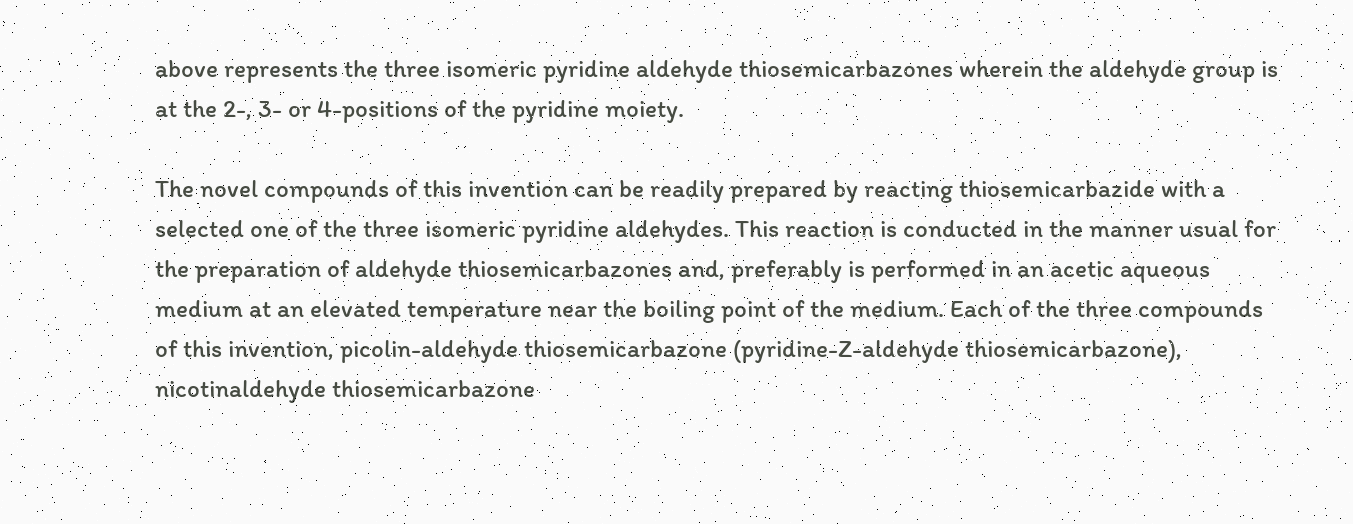above represents the three isomeric pyridine aldehyde thiosemicarbazones wherein the aldehyde group is at the 2-, 3- or 4-positions of the pyridine moiety.

The novel compounds of this invention can be readily prepared by reacting thiosemicarbazide with a selected one of the three isomeric pyridine aldehydes. This reaction is conducted in the manner usual for the preparation of aldehyde thiosemicarbazones and, preferably is performed in an acetic aqueous medium at an elevated temperature near the boiling point of the medium. Each of the three compounds of this invention, picolin-aldehyde thiosemicarbazone (pyridine-Z-aldehyde thiosemicarbazone), nicotinaldehyde thiosemicarbazone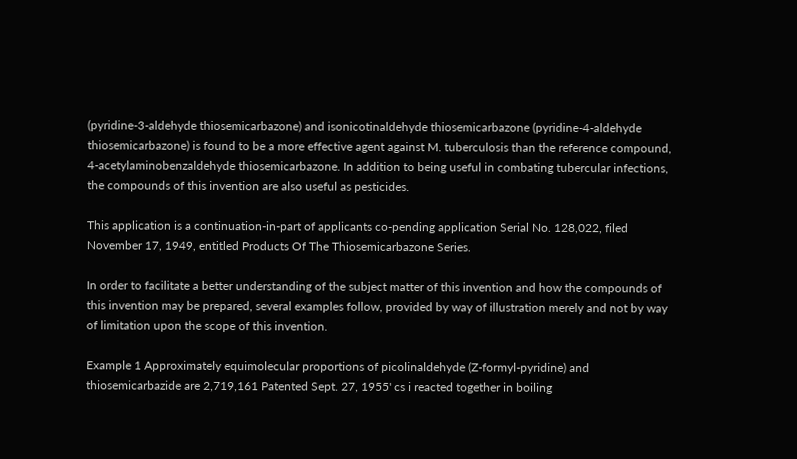(pyridine-3-aldehyde thiosemicarbazone) and isonicotinaldehyde thiosemicarbazone (pyridine-4-aldehyde thiosemicarbazone) is found to be a more effective agent against M. tuberculosis than the reference compound, 4-acetylaminobenzaldehyde thiosemicarbazone. In addition to being useful in combating tubercular infections, the compounds of this invention are also useful as pesticides.

This application is a continuation-in-part of applicants co-pending application Serial No. 128,022, filed November 17, 1949, entitled Products Of The Thiosemicarbazone Series.

In order to facilitate a better understanding of the subject matter of this invention and how the compounds of this invention may be prepared, several examples follow, provided by way of illustration merely and not by way of limitation upon the scope of this invention.

Example 1 Approximately equimolecular proportions of picolinaldehyde (Z-formyl-pyridine) and thiosemicarbazide are 2,719,161 Patented Sept. 27, 1955' cs i reacted together in boiling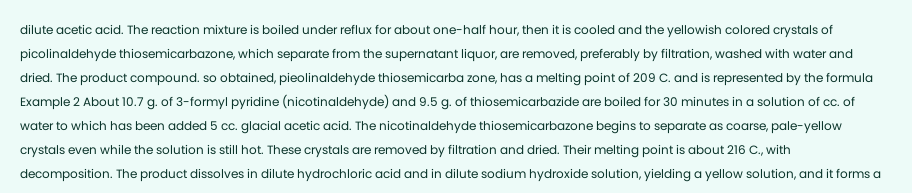dilute acetic acid. The reaction mixture is boiled under reflux for about one-half hour, then it is cooled and the yellowish colored crystals of picolinaldehyde thiosemicarbazone, which separate from the supernatant liquor, are removed, preferably by filtration, washed with water and dried. The product compound. so obtained, pieolinaldehyde thiosemicarba zone, has a melting point of 209 C. and is represented by the formula Example 2 About 10.7 g. of 3-formyl pyridine (nicotinaldehyde) and 9.5 g. of thiosemicarbazide are boiled for 30 minutes in a solution of cc. of water to which has been added 5 cc. glacial acetic acid. The nicotinaldehyde thiosemicarbazone begins to separate as coarse, pale-yellow crystals even while the solution is still hot. These crystals are removed by filtration and dried. Their melting point is about 216 C., with decomposition. The product dissolves in dilute hydrochloric acid and in dilute sodium hydroxide solution, yielding a yellow solution, and it forms a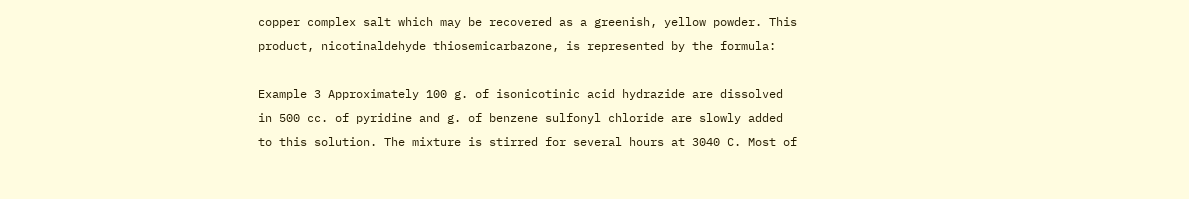copper complex salt which may be recovered as a greenish, yellow powder. This product, nicotinaldehyde thiosemicarbazone, is represented by the formula:

Example 3 Approximately 100 g. of isonicotinic acid hydrazide are dissolved in 500 cc. of pyridine and g. of benzene sulfonyl chloride are slowly added to this solution. The mixture is stirred for several hours at 3040 C. Most of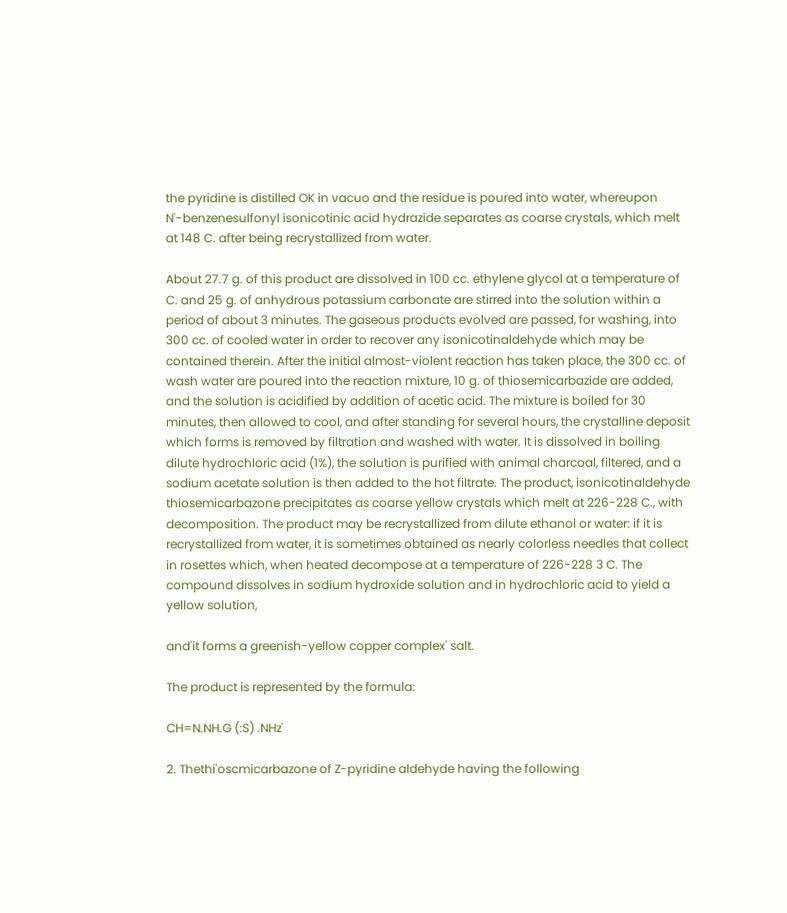the pyridine is distilled OK in vacuo and the residue is poured into water, whereupon N'-benzenesulfonyl isonicotinic acid hydrazide separates as coarse crystals, which melt at 148 C. after being recrystallized from water.

About 27.7 g. of this product are dissolved in 100 cc. ethylene glycol at a temperature of C. and 25 g. of anhydrous potassium carbonate are stirred into the solution within a period of about 3 minutes. The gaseous products evolved are passed, for washing, into 300 cc. of cooled water in order to recover any isonicotinaldehyde which may be contained therein. After the initial almost-violent reaction has taken place, the 300 cc. of wash water are poured into the reaction mixture, 10 g. of thiosemicarbazide are added, and the solution is acidified by addition of acetic acid. The mixture is boiled for 30 minutes, then allowed to cool, and after standing for several hours, the crystalline deposit which forms is removed by filtration and washed with water. It is dissolved in boiling dilute hydrochloric acid (1%), the solution is purified with animal charcoal, filtered, and a sodium acetate solution is then added to the hot filtrate. The product, isonicotinaldehyde thiosemicarbazone precipitates as coarse yellow crystals which melt at 226-228 C., with decomposition. The product may be recrystallized from dilute ethanol or water: if it is recrystallized from water, it is sometimes obtained as nearly colorless needles that collect in rosettes which, when heated decompose at a temperature of 226-228 3 C. The compound dissolves in sodium hydroxide solution and in hydrochloric acid to yield a yellow solution,

and'it forms a greenish-yellow copper complex' salt.

The product is represented by the formula:

CH=N.NH.G (:S) .NHz'

2. Thethi'oscmicarbazone of Z-pyridine aldehyde having the following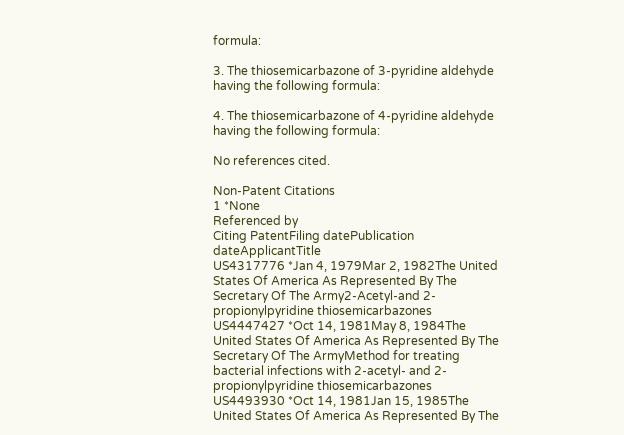formula:

3. The thiosemicarbazone of 3-pyridine aldehyde having the following formula:

4. The thiosemicarbazone of 4-pyridine aldehyde having the following formula:

No references cited.

Non-Patent Citations
1 *None
Referenced by
Citing PatentFiling datePublication dateApplicantTitle
US4317776 *Jan 4, 1979Mar 2, 1982The United States Of America As Represented By The Secretary Of The Army2-Acetyl-and 2-propionylpyridine thiosemicarbazones
US4447427 *Oct 14, 1981May 8, 1984The United States Of America As Represented By The Secretary Of The ArmyMethod for treating bacterial infections with 2-acetyl- and 2-propionylpyridine thiosemicarbazones
US4493930 *Oct 14, 1981Jan 15, 1985The United States Of America As Represented By The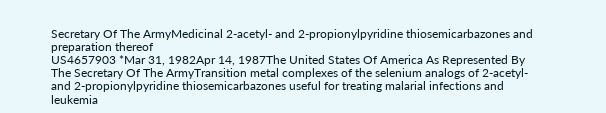Secretary Of The ArmyMedicinal 2-acetyl- and 2-propionylpyridine thiosemicarbazones and preparation thereof
US4657903 *Mar 31, 1982Apr 14, 1987The United States Of America As Represented By The Secretary Of The ArmyTransition metal complexes of the selenium analogs of 2-acetyl- and 2-propionylpyridine thiosemicarbazones useful for treating malarial infections and leukemia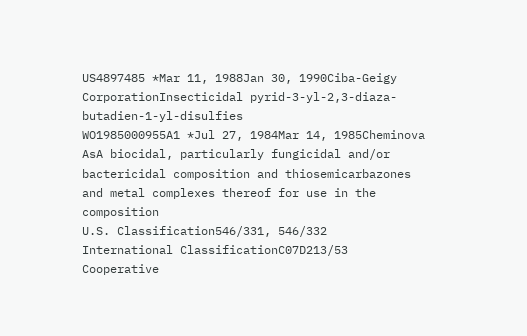US4897485 *Mar 11, 1988Jan 30, 1990Ciba-Geigy CorporationInsecticidal pyrid-3-yl-2,3-diaza-butadien-1-yl-disulfies
WO1985000955A1 *Jul 27, 1984Mar 14, 1985Cheminova AsA biocidal, particularly fungicidal and/or bactericidal composition and thiosemicarbazones and metal complexes thereof for use in the composition
U.S. Classification546/331, 546/332
International ClassificationC07D213/53
Cooperative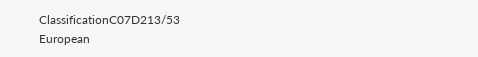ClassificationC07D213/53
European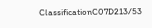ClassificationC07D213/53